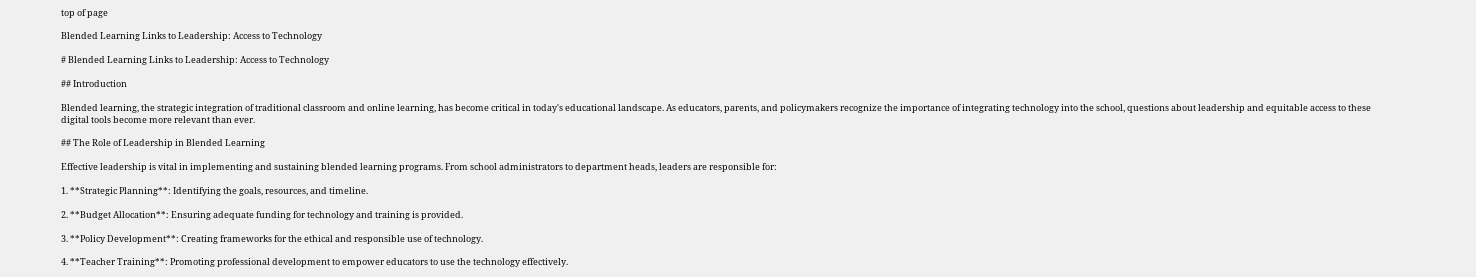top of page

Blended Learning Links to Leadership: Access to Technology

# Blended Learning Links to Leadership: Access to Technology

## Introduction

Blended learning, the strategic integration of traditional classroom and online learning, has become critical in today's educational landscape. As educators, parents, and policymakers recognize the importance of integrating technology into the school, questions about leadership and equitable access to these digital tools become more relevant than ever.

## The Role of Leadership in Blended Learning

Effective leadership is vital in implementing and sustaining blended learning programs. From school administrators to department heads, leaders are responsible for:

1. **Strategic Planning**: Identifying the goals, resources, and timeline.

2. **Budget Allocation**: Ensuring adequate funding for technology and training is provided.

3. **Policy Development**: Creating frameworks for the ethical and responsible use of technology.

4. **Teacher Training**: Promoting professional development to empower educators to use the technology effectively.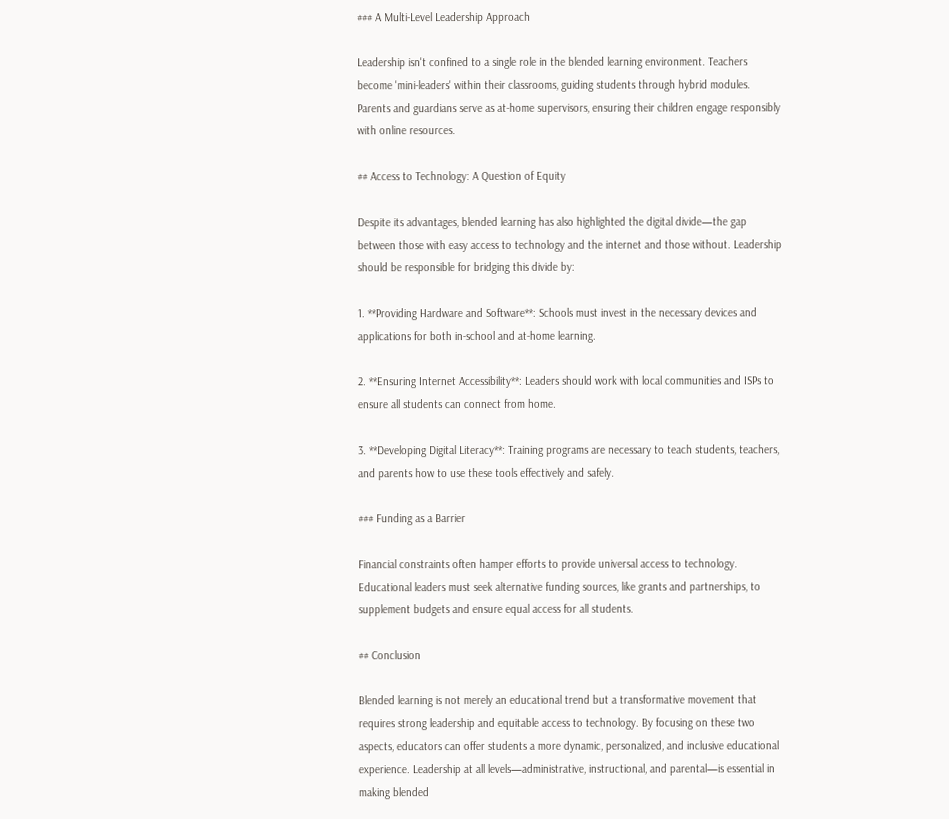### A Multi-Level Leadership Approach

Leadership isn't confined to a single role in the blended learning environment. Teachers become 'mini-leaders' within their classrooms, guiding students through hybrid modules. Parents and guardians serve as at-home supervisors, ensuring their children engage responsibly with online resources.

## Access to Technology: A Question of Equity

Despite its advantages, blended learning has also highlighted the digital divide—the gap between those with easy access to technology and the internet and those without. Leadership should be responsible for bridging this divide by:

1. **Providing Hardware and Software**: Schools must invest in the necessary devices and applications for both in-school and at-home learning.

2. **Ensuring Internet Accessibility**: Leaders should work with local communities and ISPs to ensure all students can connect from home.

3. **Developing Digital Literacy**: Training programs are necessary to teach students, teachers, and parents how to use these tools effectively and safely.

### Funding as a Barrier

Financial constraints often hamper efforts to provide universal access to technology. Educational leaders must seek alternative funding sources, like grants and partnerships, to supplement budgets and ensure equal access for all students.

## Conclusion

Blended learning is not merely an educational trend but a transformative movement that requires strong leadership and equitable access to technology. By focusing on these two aspects, educators can offer students a more dynamic, personalized, and inclusive educational experience. Leadership at all levels—administrative, instructional, and parental—is essential in making blended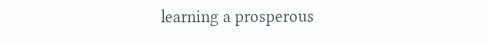learning a prosperous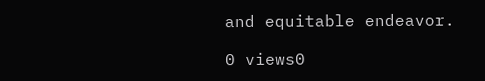and equitable endeavor.

0 views0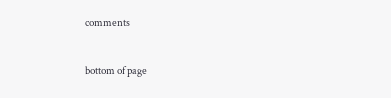comments


bottom of page